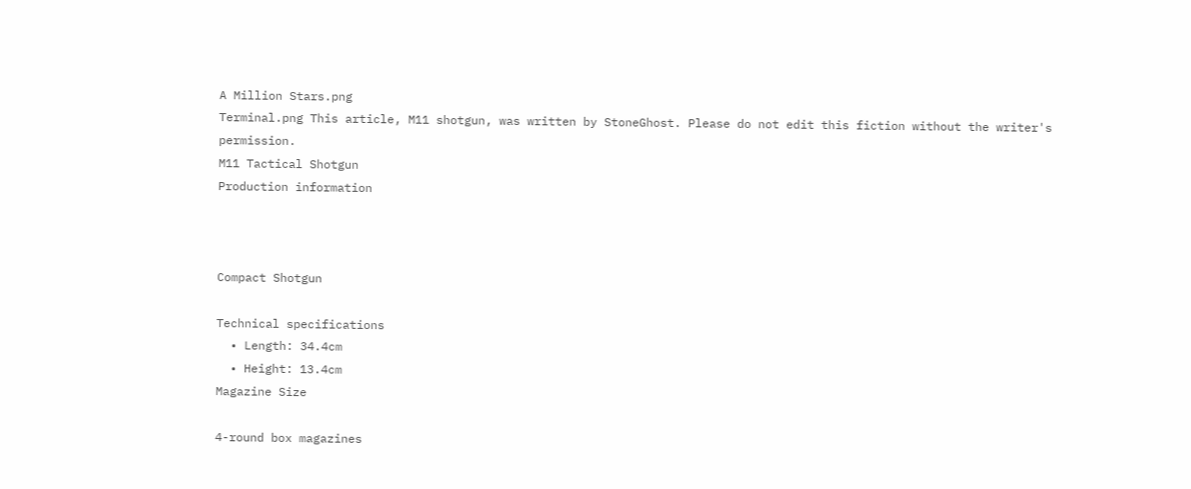A Million Stars.png
Terminal.png This article, M11 shotgun, was written by StoneGhost. Please do not edit this fiction without the writer's permission.
M11 Tactical Shotgun
Production information



Compact Shotgun

Technical specifications
  • Length: 34.4cm
  • Height: 13.4cm
Magazine Size

4-round box magazines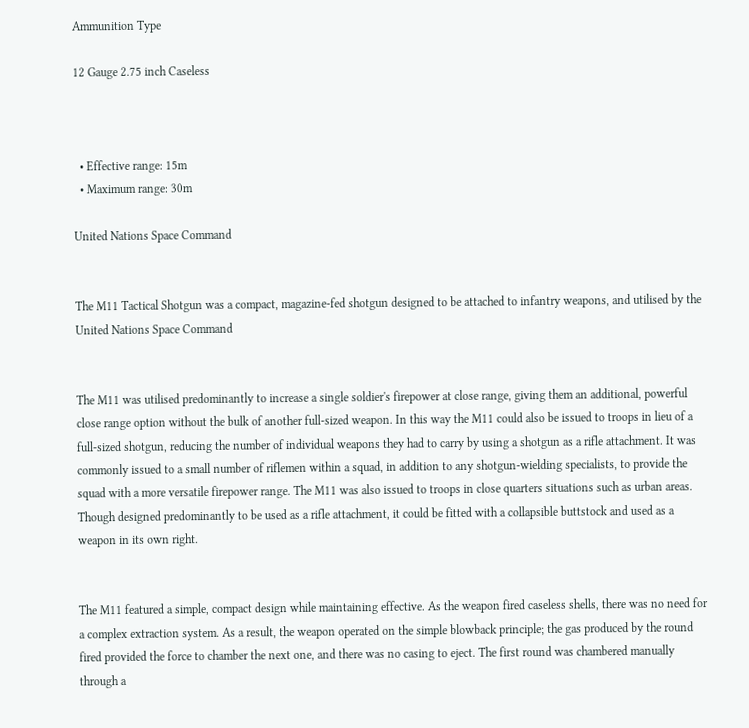Ammunition Type

12 Gauge 2.75 inch Caseless



  • Effective range: 15m
  • Maximum range: 30m

United Nations Space Command


The M11 Tactical Shotgun was a compact, magazine-fed shotgun designed to be attached to infantry weapons, and utilised by the United Nations Space Command


The M11 was utilised predominantly to increase a single soldier's firepower at close range, giving them an additional, powerful close range option without the bulk of another full-sized weapon. In this way the M11 could also be issued to troops in lieu of a full-sized shotgun, reducing the number of individual weapons they had to carry by using a shotgun as a rifle attachment. It was commonly issued to a small number of riflemen within a squad, in addition to any shotgun-wielding specialists, to provide the squad with a more versatile firepower range. The M11 was also issued to troops in close quarters situations such as urban areas. Though designed predominantly to be used as a rifle attachment, it could be fitted with a collapsible buttstock and used as a weapon in its own right.


The M11 featured a simple, compact design while maintaining effective. As the weapon fired caseless shells, there was no need for a complex extraction system. As a result, the weapon operated on the simple blowback principle; the gas produced by the round fired provided the force to chamber the next one, and there was no casing to eject. The first round was chambered manually through a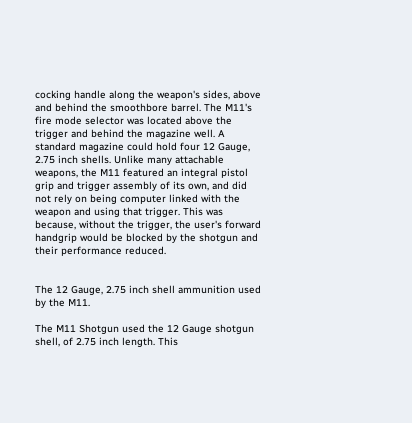cocking handle along the weapon's sides, above and behind the smoothbore barrel. The M11's fire mode selector was located above the trigger and behind the magazine well. A standard magazine could hold four 12 Gauge, 2.75 inch shells. Unlike many attachable weapons, the M11 featured an integral pistol grip and trigger assembly of its own, and did not rely on being computer linked with the weapon and using that trigger. This was because, without the trigger, the user's forward handgrip would be blocked by the shotgun and their performance reduced.


The 12 Gauge, 2.75 inch shell ammunition used by the M11.

The M11 Shotgun used the 12 Gauge shotgun shell, of 2.75 inch length. This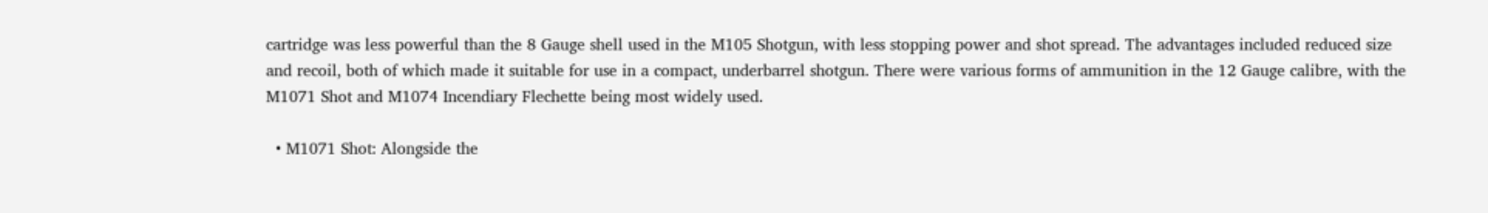cartridge was less powerful than the 8 Gauge shell used in the M105 Shotgun, with less stopping power and shot spread. The advantages included reduced size and recoil, both of which made it suitable for use in a compact, underbarrel shotgun. There were various forms of ammunition in the 12 Gauge calibre, with the M1071 Shot and M1074 Incendiary Flechette being most widely used.

  • M1071 Shot: Alongside the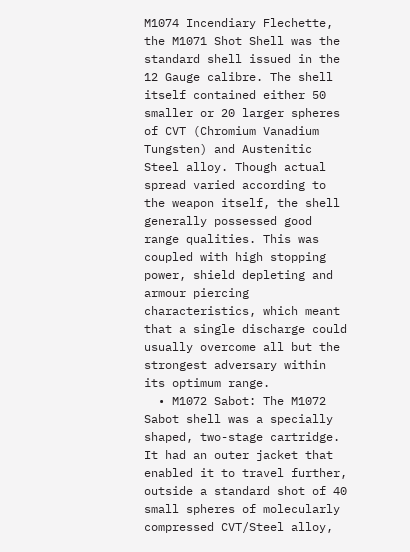M1074 Incendiary Flechette, the M1071 Shot Shell was the standard shell issued in the 12 Gauge calibre. The shell itself contained either 50 smaller or 20 larger spheres of CVT (Chromium Vanadium Tungsten) and Austenitic Steel alloy. Though actual spread varied according to the weapon itself, the shell generally possessed good range qualities. This was coupled with high stopping power, shield depleting and armour piercing characteristics, which meant that a single discharge could usually overcome all but the strongest adversary within its optimum range.
  • M1072 Sabot: The M1072 Sabot shell was a specially shaped, two-stage cartridge. It had an outer jacket that enabled it to travel further, outside a standard shot of 40 small spheres of molecularly compressed CVT/Steel alloy,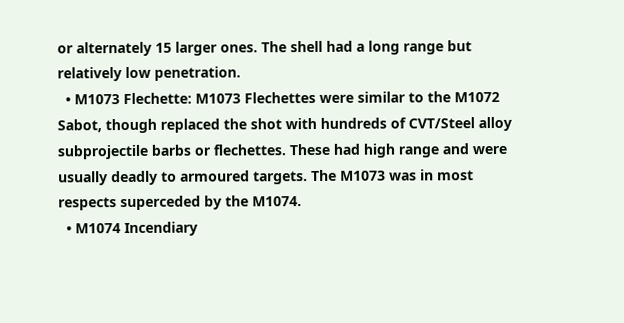or alternately 15 larger ones. The shell had a long range but relatively low penetration.
  • M1073 Flechette: M1073 Flechettes were similar to the M1072 Sabot, though replaced the shot with hundreds of CVT/Steel alloy subprojectile barbs or flechettes. These had high range and were usually deadly to armoured targets. The M1073 was in most respects superceded by the M1074.
  • M1074 Incendiary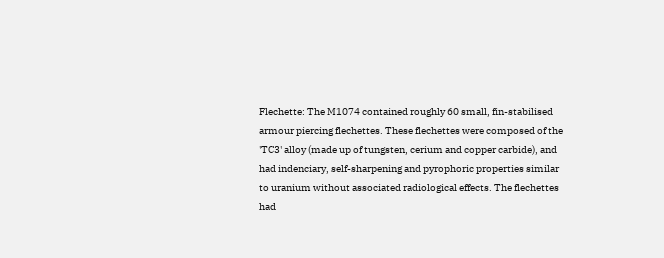Flechette: The M1074 contained roughly 60 small, fin-stabilised armour piercing flechettes. These flechettes were composed of the 'TC3' alloy (made up of tungsten, cerium and copper carbide), and had indenciary, self-sharpening and pyrophoric properties similar to uranium without associated radiological effects. The flechettes had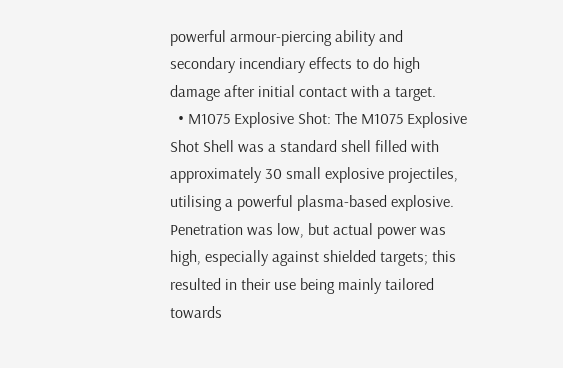powerful armour-piercing ability and secondary incendiary effects to do high damage after initial contact with a target.
  • M1075 Explosive Shot: The M1075 Explosive Shot Shell was a standard shell filled with approximately 30 small explosive projectiles, utilising a powerful plasma-based explosive. Penetration was low, but actual power was high, especially against shielded targets; this resulted in their use being mainly tailored towards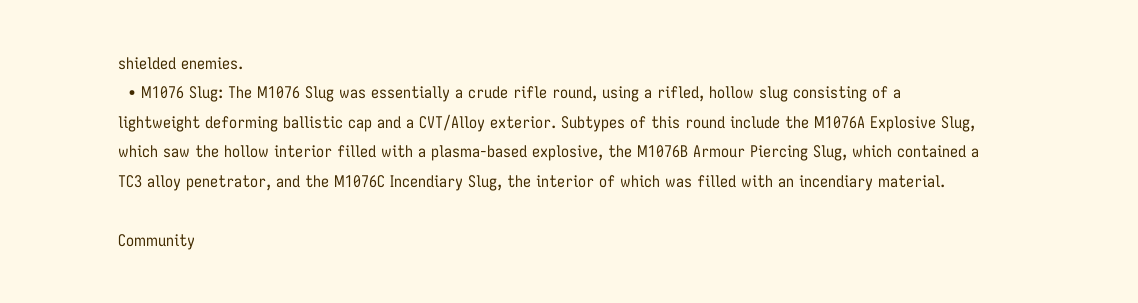shielded enemies.
  • M1076 Slug: The M1076 Slug was essentially a crude rifle round, using a rifled, hollow slug consisting of a lightweight deforming ballistic cap and a CVT/Alloy exterior. Subtypes of this round include the M1076A Explosive Slug, which saw the hollow interior filled with a plasma-based explosive, the M1076B Armour Piercing Slug, which contained a TC3 alloy penetrator, and the M1076C Incendiary Slug, the interior of which was filled with an incendiary material.

Community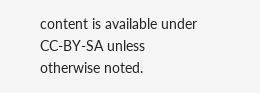content is available under CC-BY-SA unless otherwise noted.